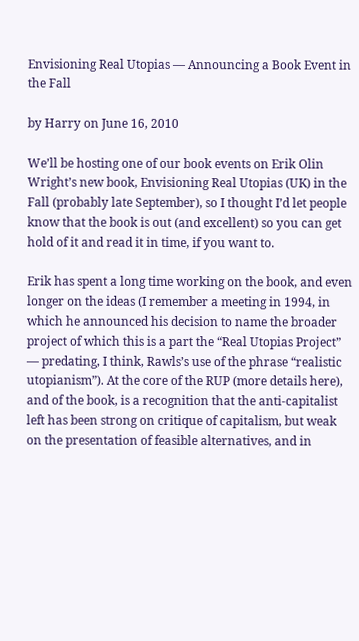Envisioning Real Utopias — Announcing a Book Event in the Fall

by Harry on June 16, 2010

We’ll be hosting one of our book events on Erik Olin Wright’s new book, Envisioning Real Utopias (UK) in the Fall (probably late September), so I thought I’d let people know that the book is out (and excellent) so you can get hold of it and read it in time, if you want to.

Erik has spent a long time working on the book, and even longer on the ideas (I remember a meeting in 1994, in which he announced his decision to name the broader project of which this is a part the “Real Utopias Project” — predating, I think, Rawls’s use of the phrase “realistic utopianism”). At the core of the RUP (more details here), and of the book, is a recognition that the anti-capitalist left has been strong on critique of capitalism, but weak on the presentation of feasible alternatives, and in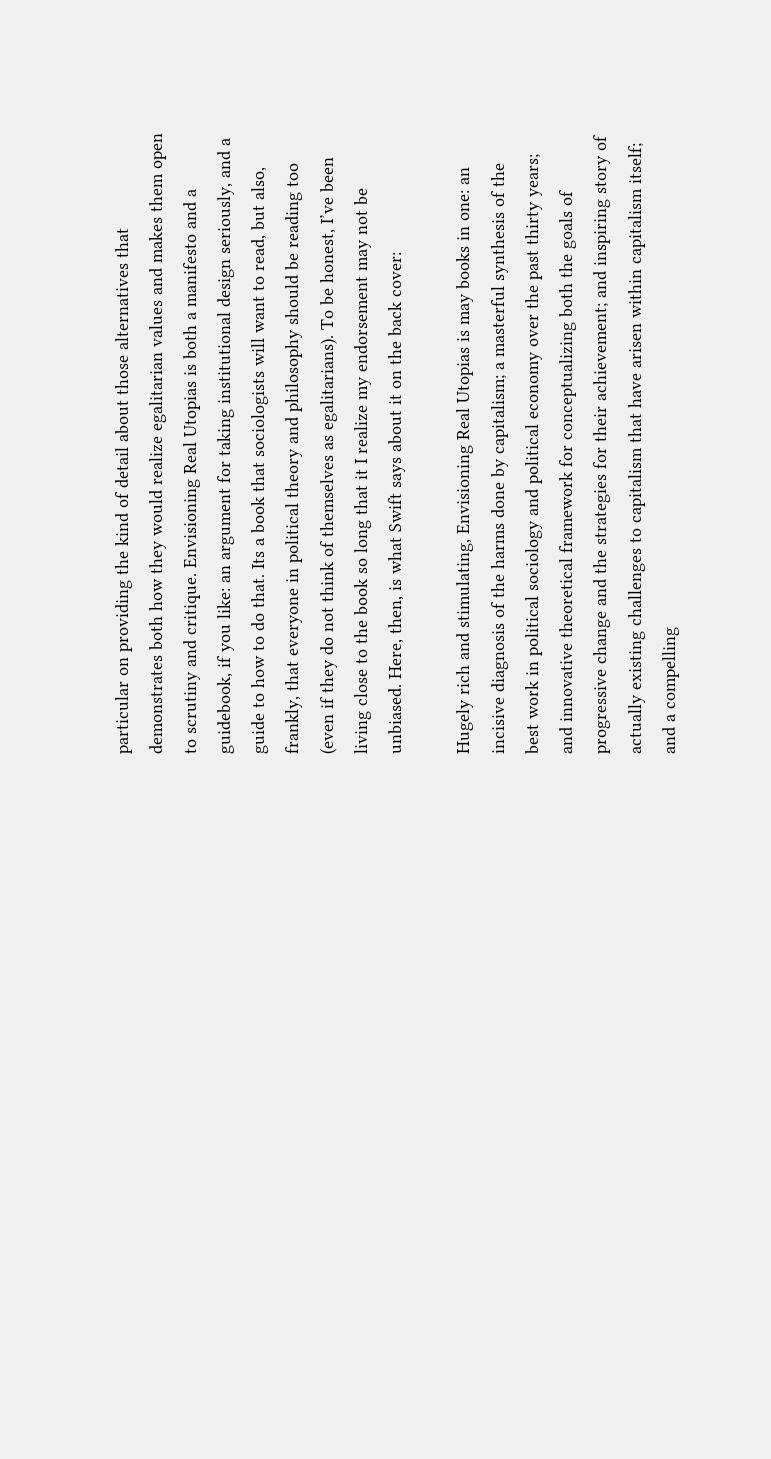particular on providing the kind of detail about those alternatives that demonstrates both how they would realize egalitarian values and makes them open to scrutiny and critique. Envisioning Real Utopias is both a manifesto and a guidebook, if you like: an argument for taking institutional design seriously, and a guide to how to do that. Its a book that sociologists will want to read, but also, frankly, that everyone in political theory and philosophy should be reading too (even if they do not think of themselves as egalitarians). To be honest, I’ve been living close to the book so long that it I realize my endorsement may not be unbiased. Here, then, is what Swift says about it on the back cover:

Hugely rich and stimulating, Envisioning Real Utopias is may books in one: an incisive diagnosis of the harms done by capitalism; a masterful synthesis of the best work in political sociology and political economy over the past thirty years; and innovative theoretical framework for conceptualizing both the goals of progressive change and the strategies for their achievement; and inspiring story of actually existing challenges to capitalism that have arisen within capitalism itself; and a compelling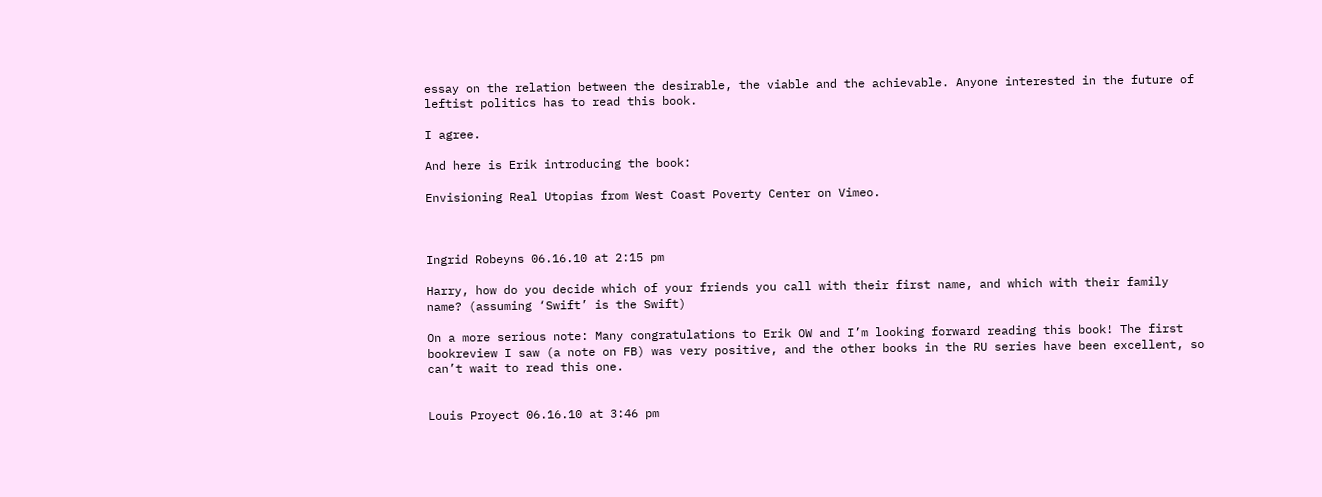essay on the relation between the desirable, the viable and the achievable. Anyone interested in the future of leftist politics has to read this book.

I agree.

And here is Erik introducing the book:

Envisioning Real Utopias from West Coast Poverty Center on Vimeo.



Ingrid Robeyns 06.16.10 at 2:15 pm

Harry, how do you decide which of your friends you call with their first name, and which with their family name? (assuming ‘Swift’ is the Swift)

On a more serious note: Many congratulations to Erik OW and I’m looking forward reading this book! The first bookreview I saw (a note on FB) was very positive, and the other books in the RU series have been excellent, so can’t wait to read this one.


Louis Proyect 06.16.10 at 3:46 pm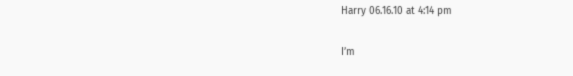Harry 06.16.10 at 4:14 pm

I’m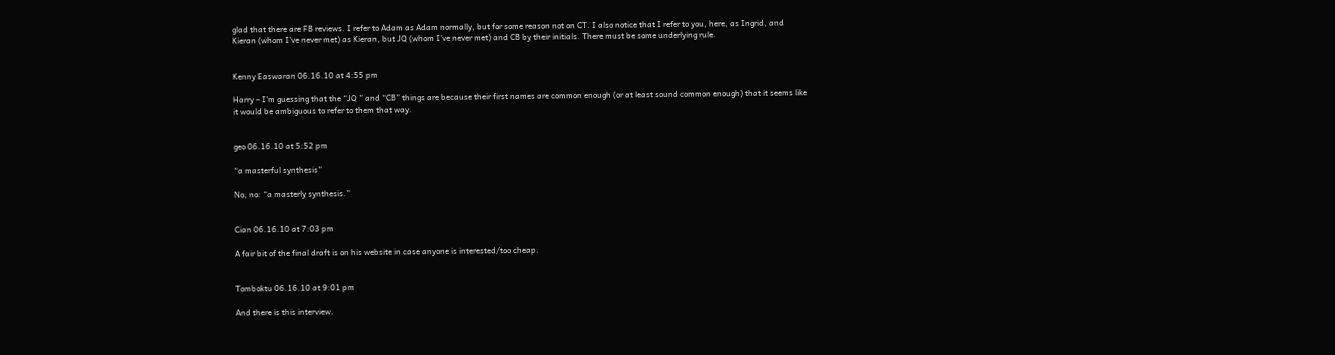glad that there are FB reviews. I refer to Adam as Adam normally, but for some reason not on CT. I also notice that I refer to you, here, as Ingrid, and Kieran (whom I’ve never met) as Kieran, but JQ (whom I’ve never met) and CB by their initials. There must be some underlying rule.


Kenny Easwaran 06.16.10 at 4:55 pm

Harry – I’m guessing that the “JQ ” and “CB” things are because their first names are common enough (or at least sound common enough) that it seems like it would be ambiguous to refer to them that way.


geo 06.16.10 at 5:52 pm

“a masterful synthesis”

No, no: “a masterly synthesis.”


Cian 06.16.10 at 7:03 pm

A fair bit of the final draft is on his website in case anyone is interested/too cheap.


Tomboktu 06.16.10 at 9:01 pm

And there is this interview.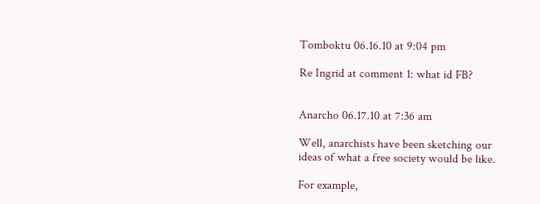Tomboktu 06.16.10 at 9:04 pm

Re Ingrid at comment 1: what id FB?


Anarcho 06.17.10 at 7:36 am

Well, anarchists have been sketching our ideas of what a free society would be like.

For example,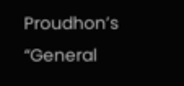Proudhon’s “General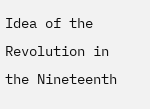Idea of the Revolution in the Nineteenth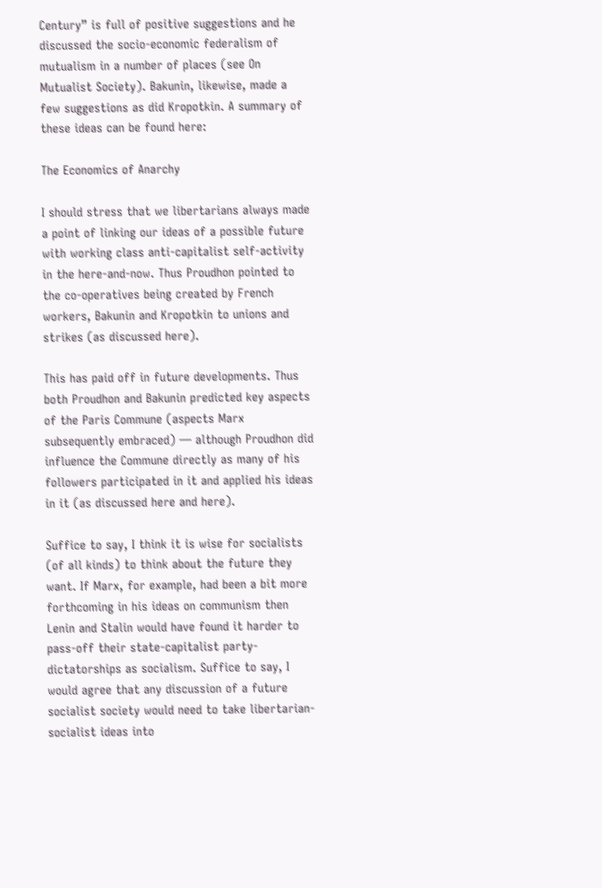Century” is full of positive suggestions and he discussed the socio-economic federalism of mutualism in a number of places (see On Mutualist Society). Bakunin, likewise, made a few suggestions as did Kropotkin. A summary of these ideas can be found here:

The Economics of Anarchy

I should stress that we libertarians always made a point of linking our ideas of a possible future with working class anti-capitalist self-activity in the here-and-now. Thus Proudhon pointed to the co-operatives being created by French workers, Bakunin and Kropotkin to unions and strikes (as discussed here).

This has paid off in future developments. Thus both Proudhon and Bakunin predicted key aspects of the Paris Commune (aspects Marx subsequently embraced) — although Proudhon did influence the Commune directly as many of his followers participated in it and applied his ideas in it (as discussed here and here).

Suffice to say, I think it is wise for socialists (of all kinds) to think about the future they want. If Marx, for example, had been a bit more forthcoming in his ideas on communism then Lenin and Stalin would have found it harder to pass-off their state-capitalist party-dictatorships as socialism. Suffice to say, I would agree that any discussion of a future socialist society would need to take libertarian-socialist ideas into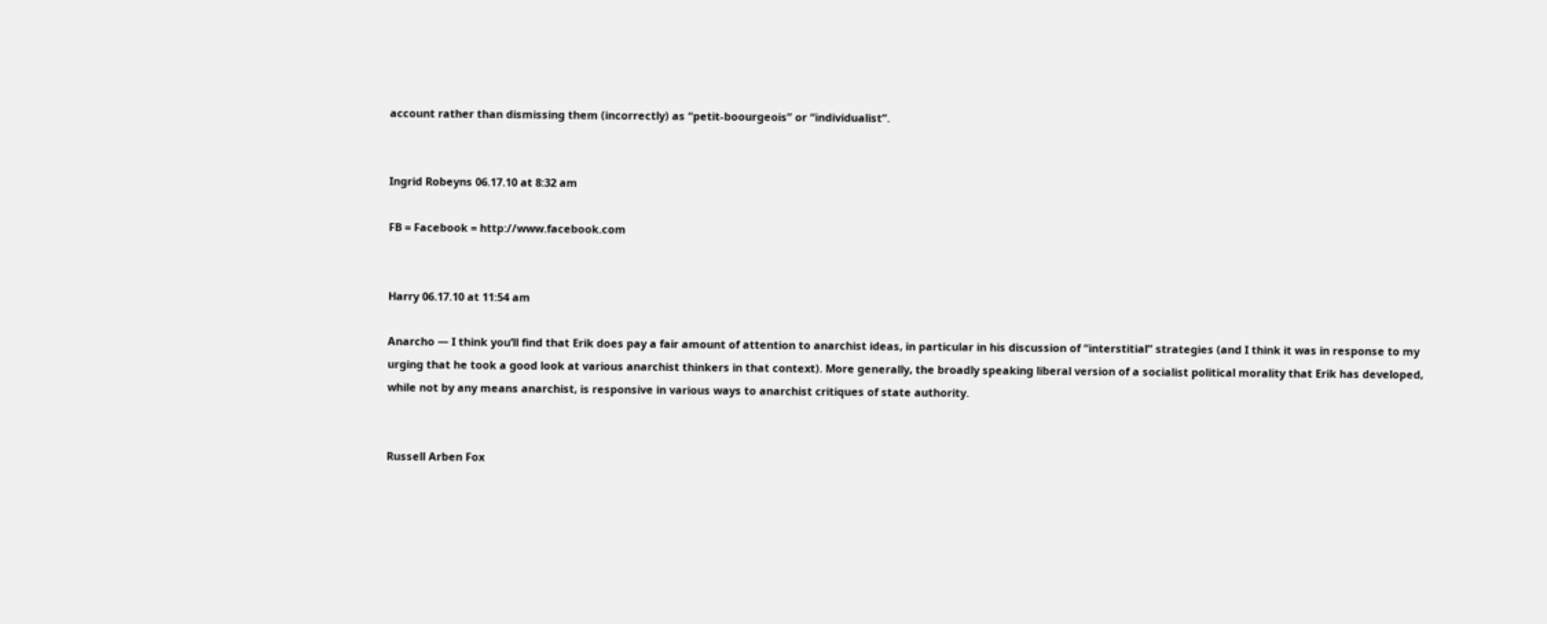account rather than dismissing them (incorrectly) as “petit-boourgeois” or “individualist”.


Ingrid Robeyns 06.17.10 at 8:32 am

FB = Facebook = http://www.facebook.com


Harry 06.17.10 at 11:54 am

Anarcho — I think you’ll find that Erik does pay a fair amount of attention to anarchist ideas, in particular in his discussion of “interstitial” strategies (and I think it was in response to my urging that he took a good look at various anarchist thinkers in that context). More generally, the broadly speaking liberal version of a socialist political morality that Erik has developed, while not by any means anarchist, is responsive in various ways to anarchist critiques of state authority.


Russell Arben Fox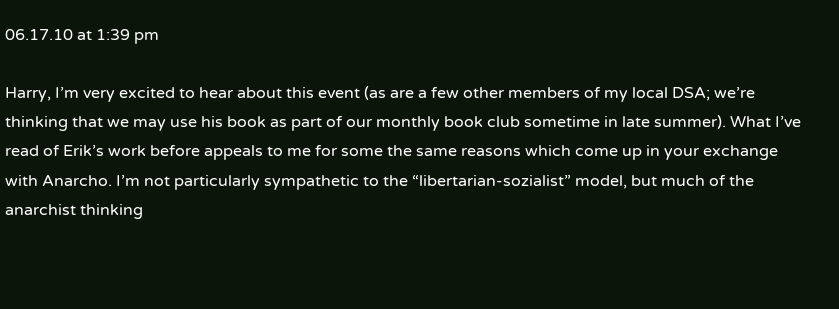06.17.10 at 1:39 pm

Harry, I’m very excited to hear about this event (as are a few other members of my local DSA; we’re thinking that we may use his book as part of our monthly book club sometime in late summer). What I’ve read of Erik’s work before appeals to me for some the same reasons which come up in your exchange with Anarcho. I’m not particularly sympathetic to the “libertarian-sozialist” model, but much of the anarchist thinking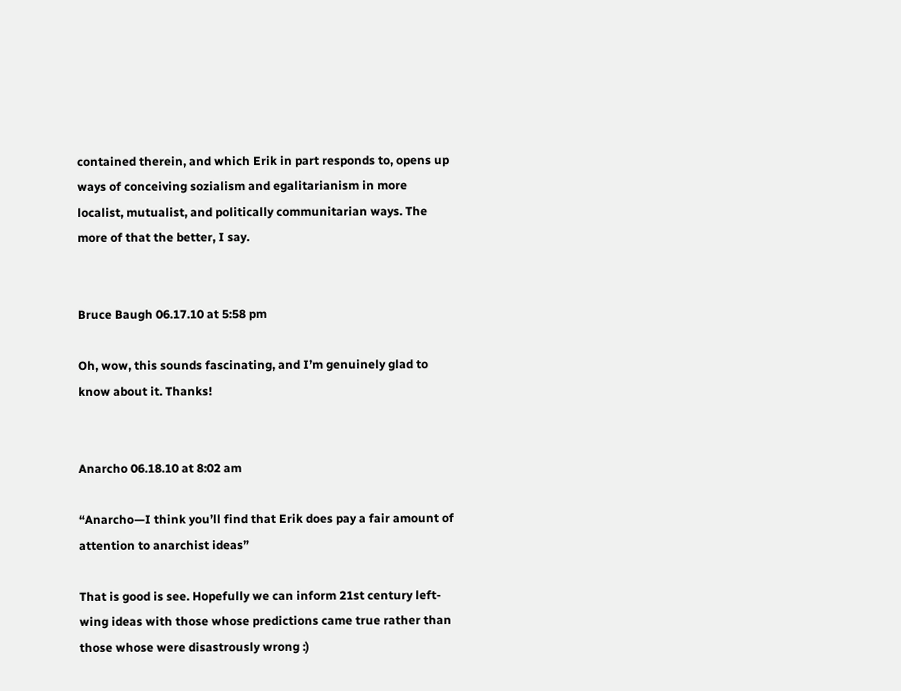contained therein, and which Erik in part responds to, opens up ways of conceiving sozialism and egalitarianism in more localist, mutualist, and politically communitarian ways. The more of that the better, I say.


Bruce Baugh 06.17.10 at 5:58 pm

Oh, wow, this sounds fascinating, and I’m genuinely glad to know about it. Thanks!


Anarcho 06.18.10 at 8:02 am

“Anarcho—I think you’ll find that Erik does pay a fair amount of attention to anarchist ideas”

That is good is see. Hopefully we can inform 21st century left-wing ideas with those whose predictions came true rather than those whose were disastrously wrong :)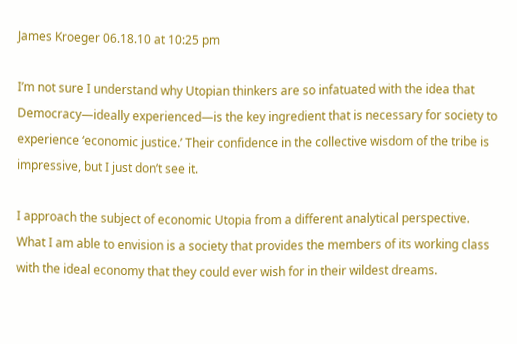James Kroeger 06.18.10 at 10:25 pm

I’m not sure I understand why Utopian thinkers are so infatuated with the idea that Democracy—ideally experienced—is the key ingredient that is necessary for society to experience ‘economic justice.’ Their confidence in the collective wisdom of the tribe is impressive, but I just don’t see it.

I approach the subject of economic Utopia from a different analytical perspective. What I am able to envision is a society that provides the members of its working class with the ideal economy that they could ever wish for in their wildest dreams.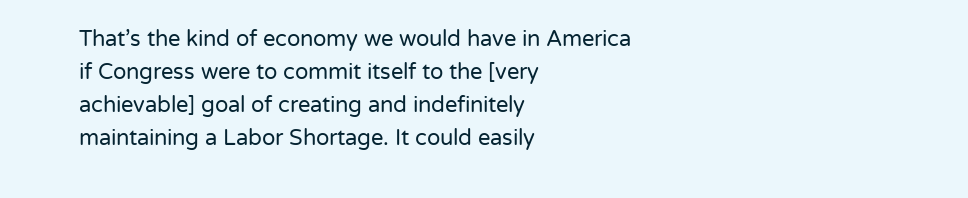That’s the kind of economy we would have in America if Congress were to commit itself to the [very achievable] goal of creating and indefinitely maintaining a Labor Shortage. It could easily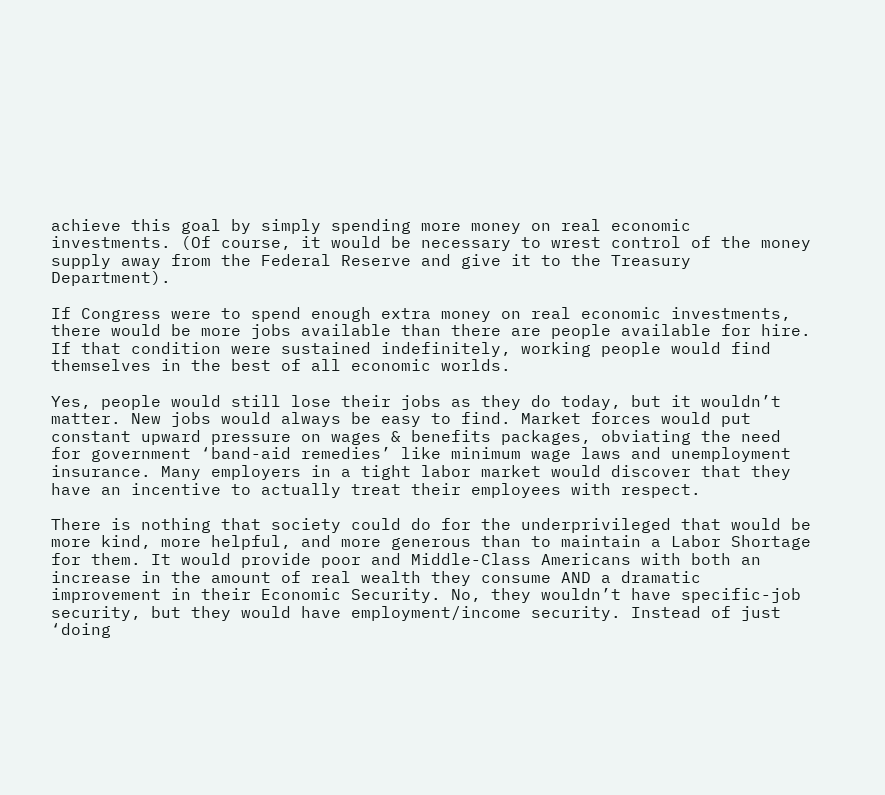achieve this goal by simply spending more money on real economic investments. (Of course, it would be necessary to wrest control of the money supply away from the Federal Reserve and give it to the Treasury Department).

If Congress were to spend enough extra money on real economic investments, there would be more jobs available than there are people available for hire. If that condition were sustained indefinitely, working people would find themselves in the best of all economic worlds.

Yes, people would still lose their jobs as they do today, but it wouldn’t matter. New jobs would always be easy to find. Market forces would put constant upward pressure on wages & benefits packages, obviating the need for government ‘band-aid remedies’ like minimum wage laws and unemployment insurance. Many employers in a tight labor market would discover that they have an incentive to actually treat their employees with respect.

There is nothing that society could do for the underprivileged that would be more kind, more helpful, and more generous than to maintain a Labor Shortage for them. It would provide poor and Middle-Class Americans with both an increase in the amount of real wealth they consume AND a dramatic improvement in their Economic Security. No, they wouldn’t have specific-job security, but they would have employment/income security. Instead of just ‘doing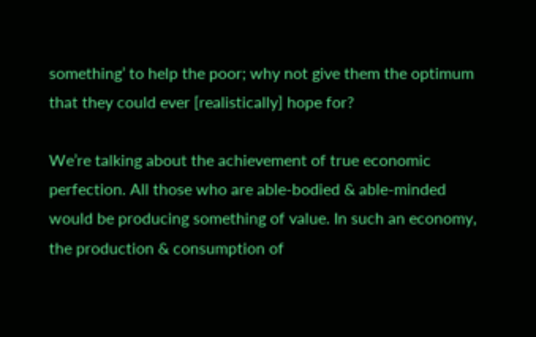something’ to help the poor; why not give them the optimum that they could ever [realistically] hope for?

We’re talking about the achievement of true economic perfection. All those who are able-bodied & able-minded would be producing something of value. In such an economy, the production & consumption of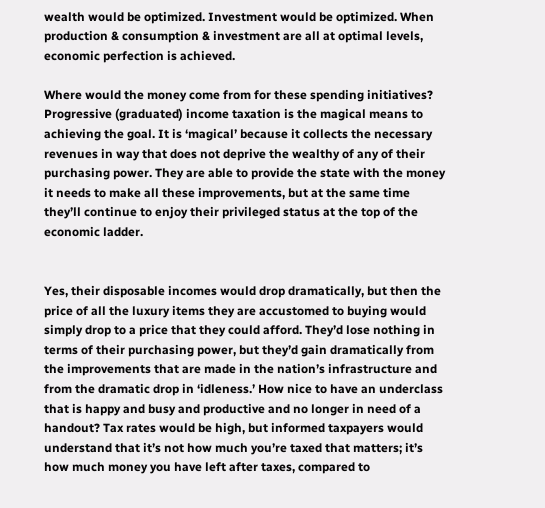wealth would be optimized. Investment would be optimized. When production & consumption & investment are all at optimal levels, economic perfection is achieved.

Where would the money come from for these spending initiatives? Progressive (graduated) income taxation is the magical means to achieving the goal. It is ‘magical’ because it collects the necessary revenues in way that does not deprive the wealthy of any of their purchasing power. They are able to provide the state with the money it needs to make all these improvements, but at the same time they’ll continue to enjoy their privileged status at the top of the economic ladder.


Yes, their disposable incomes would drop dramatically, but then the price of all the luxury items they are accustomed to buying would simply drop to a price that they could afford. They’d lose nothing in terms of their purchasing power, but they’d gain dramatically from the improvements that are made in the nation’s infrastructure and from the dramatic drop in ‘idleness.’ How nice to have an underclass that is happy and busy and productive and no longer in need of a handout? Tax rates would be high, but informed taxpayers would understand that it’s not how much you’re taxed that matters; it’s how much money you have left after taxes, compared to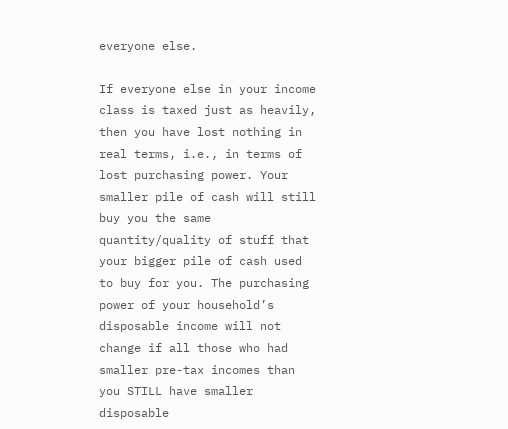everyone else.

If everyone else in your income class is taxed just as heavily, then you have lost nothing in real terms, i.e., in terms of lost purchasing power. Your smaller pile of cash will still buy you the same quantity/quality of stuff that your bigger pile of cash used to buy for you. The purchasing power of your household’s disposable income will not change if all those who had smaller pre-tax incomes than you STILL have smaller disposable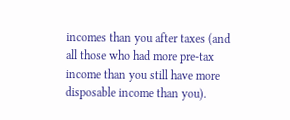incomes than you after taxes (and all those who had more pre-tax income than you still have more disposable income than you).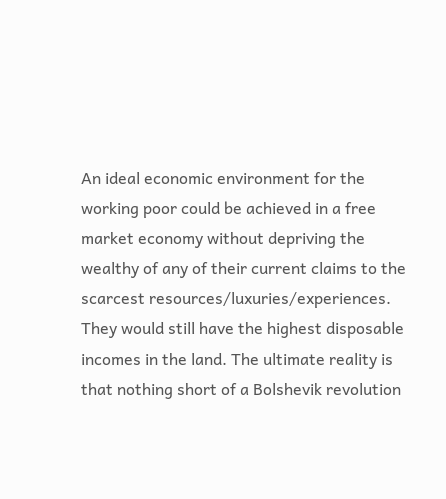An ideal economic environment for the working poor could be achieved in a free market economy without depriving the wealthy of any of their current claims to the scarcest resources/luxuries/experiences. They would still have the highest disposable incomes in the land. The ultimate reality is that nothing short of a Bolshevik revolution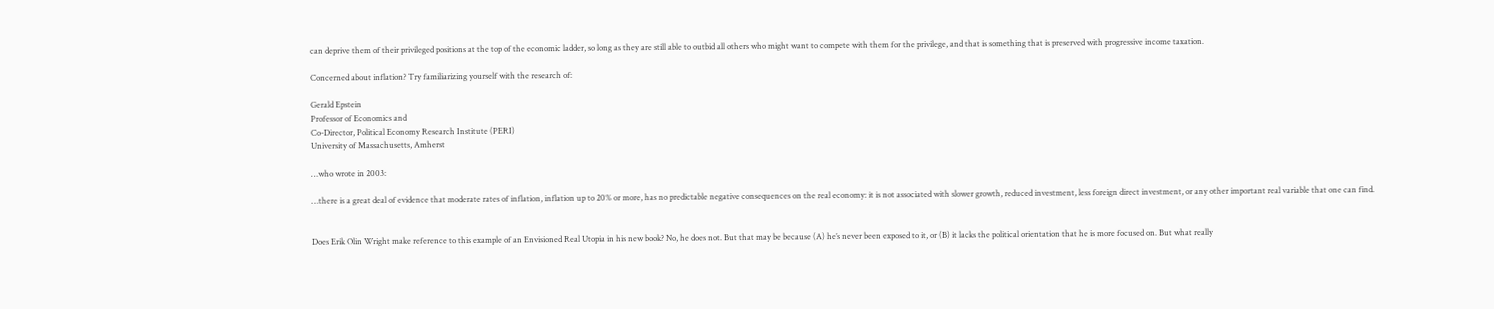can deprive them of their privileged positions at the top of the economic ladder, so long as they are still able to outbid all others who might want to compete with them for the privilege, and that is something that is preserved with progressive income taxation.

Concerned about inflation? Try familiarizing yourself with the research of:

Gerald Epstein
Professor of Economics and
Co-Director, Political Economy Research Institute (PERI)
University of Massachusetts, Amherst

…who wrote in 2003:

…there is a great deal of evidence that moderate rates of inflation, inflation up to 20% or more, has no predictable negative consequences on the real economy: it is not associated with slower growth, reduced investment, less foreign direct investment, or any other important real variable that one can find.


Does Erik Olin Wright make reference to this example of an Envisioned Real Utopia in his new book? No, he does not. But that may be because (A) he’s never been exposed to it, or (B) it lacks the political orientation that he is more focused on. But what really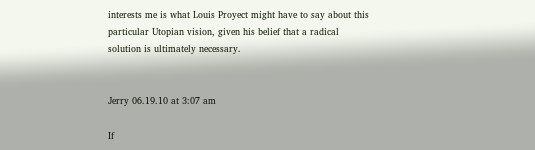interests me is what Louis Proyect might have to say about this particular Utopian vision, given his belief that a radical solution is ultimately necessary.


Jerry 06.19.10 at 3:07 am

If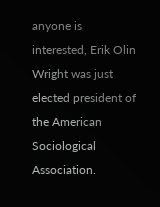anyone is interested, Erik Olin Wright was just elected president of the American Sociological Association.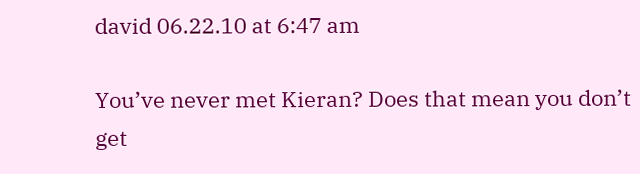david 06.22.10 at 6:47 am

You’ve never met Kieran? Does that mean you don’t get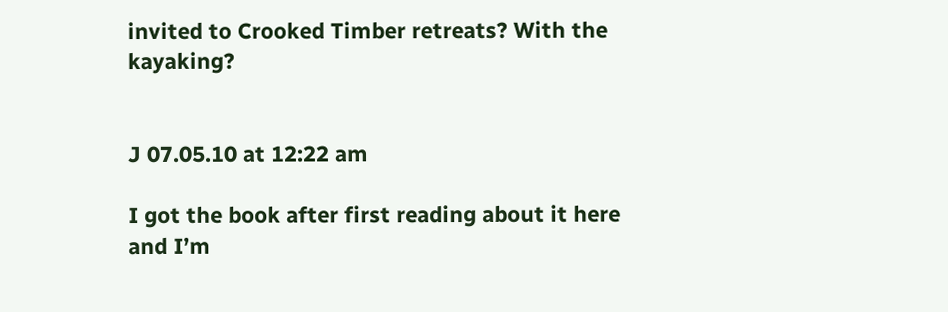invited to Crooked Timber retreats? With the kayaking?


J 07.05.10 at 12:22 am

I got the book after first reading about it here and I’m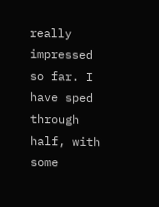really impressed so far. I have sped through half, with some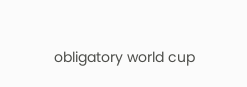obligatory world cup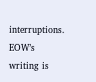interruptions. EOW’s writing is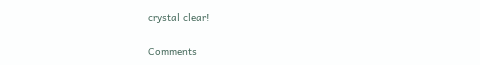crystal clear!

Comments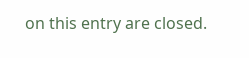on this entry are closed.